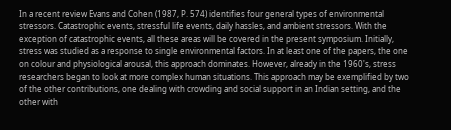In a recent review Evans and Cohen (1987, P. 574) identifies four general types of environmental stressors. Catastrophic events, stressful life events, daily hassles, and ambient stressors. With the exception of catastrophic events, all these areas will be covered in the present symposium. Initially, stress was studied as a response to single environmental factors. In at least one of the papers, the one on colour and physiological arousal, this approach dominates. However, already in the 1960's, stress researchers began to look at more complex human situations. This approach may be exemplified by two of the other contributions, one dealing with crowding and social support in an Indian setting, and the other with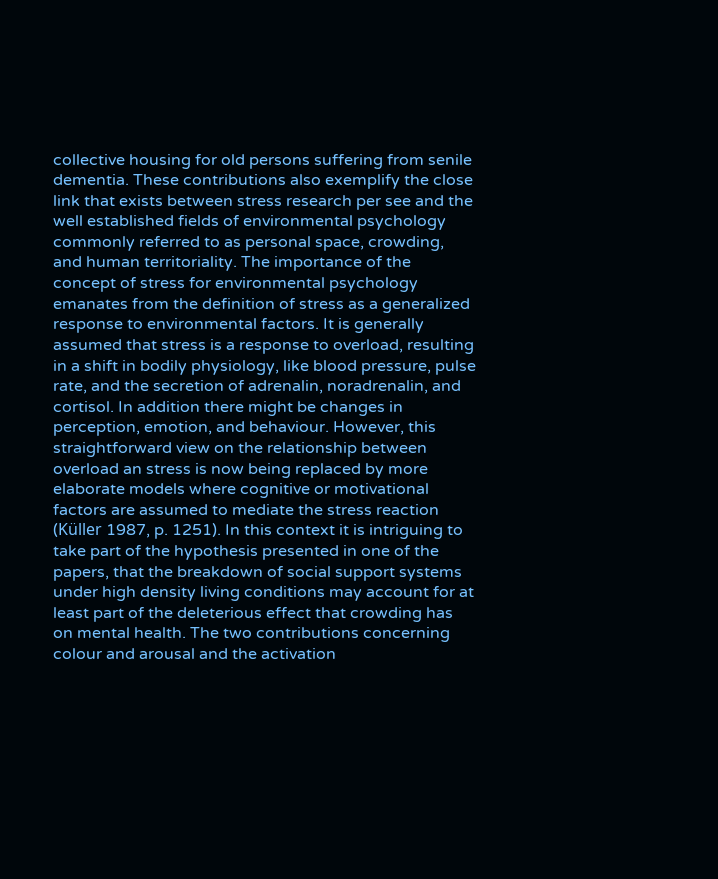collective housing for old persons suffering from senile dementia. These contributions also exemplify the close link that exists between stress research per see and the well established fields of environmental psychology commonly referred to as personal space, crowding, and human territoriality. The importance of the concept of stress for environmental psychology emanates from the definition of stress as a generalized response to environmental factors. It is generally assumed that stress is a response to overload, resulting in a shift in bodily physiology, like blood pressure, pulse rate, and the secretion of adrenalin, noradrenalin, and cortisol. In addition there might be changes in perception, emotion, and behaviour. However, this straightforward view on the relationship between overload an stress is now being replaced by more elaborate models where cognitive or motivational factors are assumed to mediate the stress reaction (Küller 1987, p. 1251). In this context it is intriguing to take part of the hypothesis presented in one of the papers, that the breakdown of social support systems under high density living conditions may account for at least part of the deleterious effect that crowding has on mental health. The two contributions concerning colour and arousal and the activation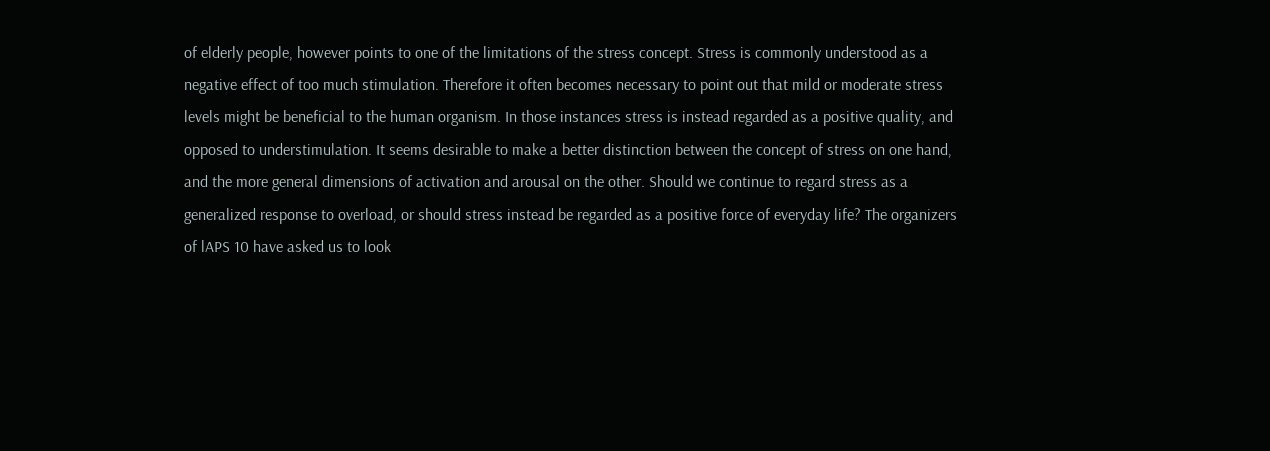of elderly people, however points to one of the limitations of the stress concept. Stress is commonly understood as a negative effect of too much stimulation. Therefore it often becomes necessary to point out that mild or moderate stress levels might be beneficial to the human organism. In those instances stress is instead regarded as a positive quality, and opposed to understimulation. It seems desirable to make a better distinction between the concept of stress on one hand, and the more general dimensions of activation and arousal on the other. Should we continue to regard stress as a generalized response to overload, or should stress instead be regarded as a positive force of everyday life? The organizers of lAPS 10 have asked us to look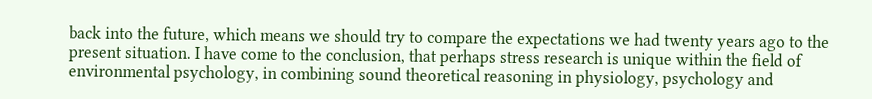back into the future, which means we should try to compare the expectations we had twenty years ago to the present situation. I have come to the conclusion, that perhaps stress research is unique within the field of environmental psychology, in combining sound theoretical reasoning in physiology, psychology and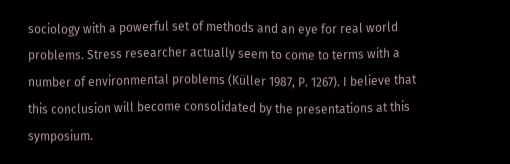sociology with a powerful set of methods and an eye for real world problems. Stress researcher actually seem to come to terms with a number of environmental problems (Küller 1987, P. 1267). I believe that this conclusion will become consolidated by the presentations at this symposium.